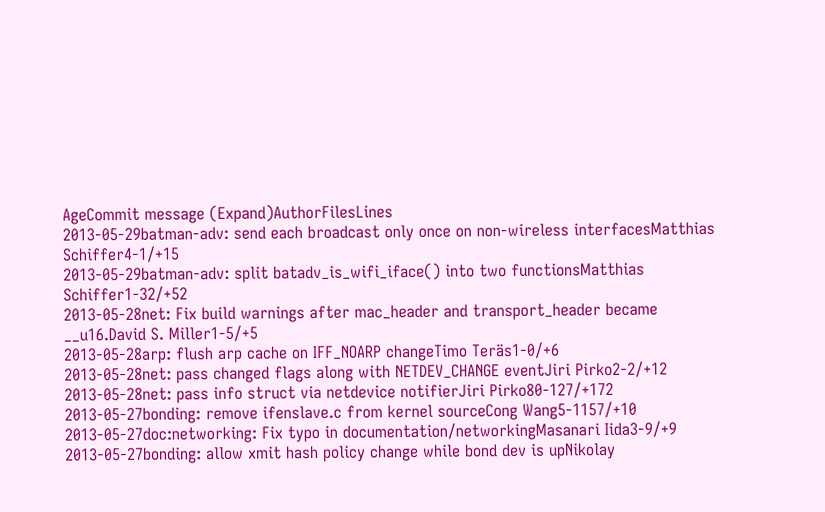AgeCommit message (Expand)AuthorFilesLines
2013-05-29batman-adv: send each broadcast only once on non-wireless interfacesMatthias Schiffer4-1/+15
2013-05-29batman-adv: split batadv_is_wifi_iface() into two functionsMatthias Schiffer1-32/+52
2013-05-28net: Fix build warnings after mac_header and transport_header became __u16.David S. Miller1-5/+5
2013-05-28arp: flush arp cache on IFF_NOARP changeTimo Teräs1-0/+6
2013-05-28net: pass changed flags along with NETDEV_CHANGE eventJiri Pirko2-2/+12
2013-05-28net: pass info struct via netdevice notifierJiri Pirko80-127/+172
2013-05-27bonding: remove ifenslave.c from kernel sourceCong Wang5-1157/+10
2013-05-27doc:networking: Fix typo in documentation/networkingMasanari Iida3-9/+9
2013-05-27bonding: allow xmit hash policy change while bond dev is upNikolay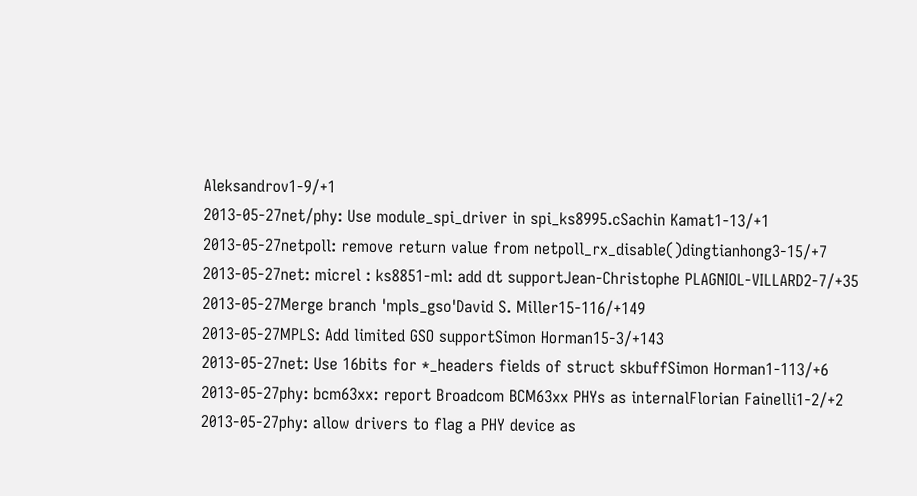Aleksandrov1-9/+1
2013-05-27net/phy: Use module_spi_driver in spi_ks8995.cSachin Kamat1-13/+1
2013-05-27netpoll: remove return value from netpoll_rx_disable()dingtianhong3-15/+7
2013-05-27net: micrel : ks8851-ml: add dt supportJean-Christophe PLAGNIOL-VILLARD2-7/+35
2013-05-27Merge branch 'mpls_gso'David S. Miller15-116/+149
2013-05-27MPLS: Add limited GSO supportSimon Horman15-3/+143
2013-05-27net: Use 16bits for *_headers fields of struct skbuffSimon Horman1-113/+6
2013-05-27phy: bcm63xx: report Broadcom BCM63xx PHYs as internalFlorian Fainelli1-2/+2
2013-05-27phy: allow drivers to flag a PHY device as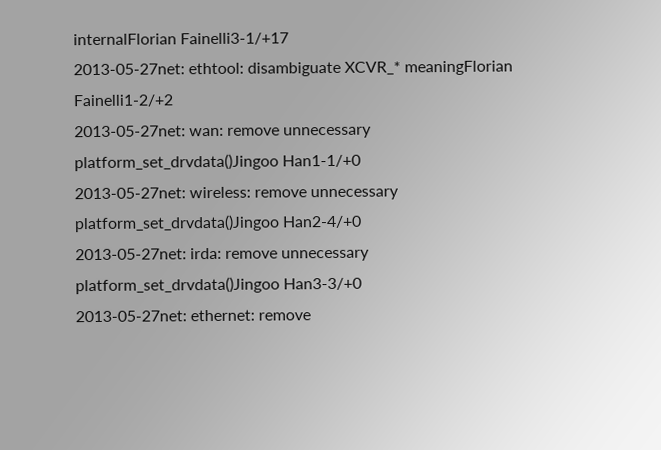internalFlorian Fainelli3-1/+17
2013-05-27net: ethtool: disambiguate XCVR_* meaningFlorian Fainelli1-2/+2
2013-05-27net: wan: remove unnecessary platform_set_drvdata()Jingoo Han1-1/+0
2013-05-27net: wireless: remove unnecessary platform_set_drvdata()Jingoo Han2-4/+0
2013-05-27net: irda: remove unnecessary platform_set_drvdata()Jingoo Han3-3/+0
2013-05-27net: ethernet: remove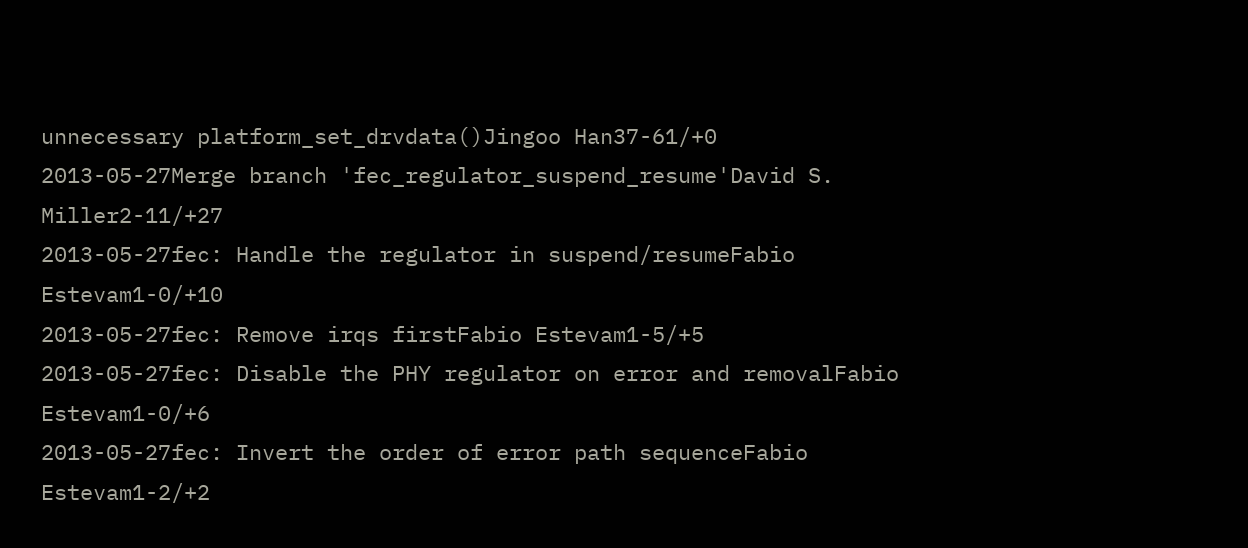unnecessary platform_set_drvdata()Jingoo Han37-61/+0
2013-05-27Merge branch 'fec_regulator_suspend_resume'David S. Miller2-11/+27
2013-05-27fec: Handle the regulator in suspend/resumeFabio Estevam1-0/+10
2013-05-27fec: Remove irqs firstFabio Estevam1-5/+5
2013-05-27fec: Disable the PHY regulator on error and removalFabio Estevam1-0/+6
2013-05-27fec: Invert the order of error path sequenceFabio Estevam1-2/+2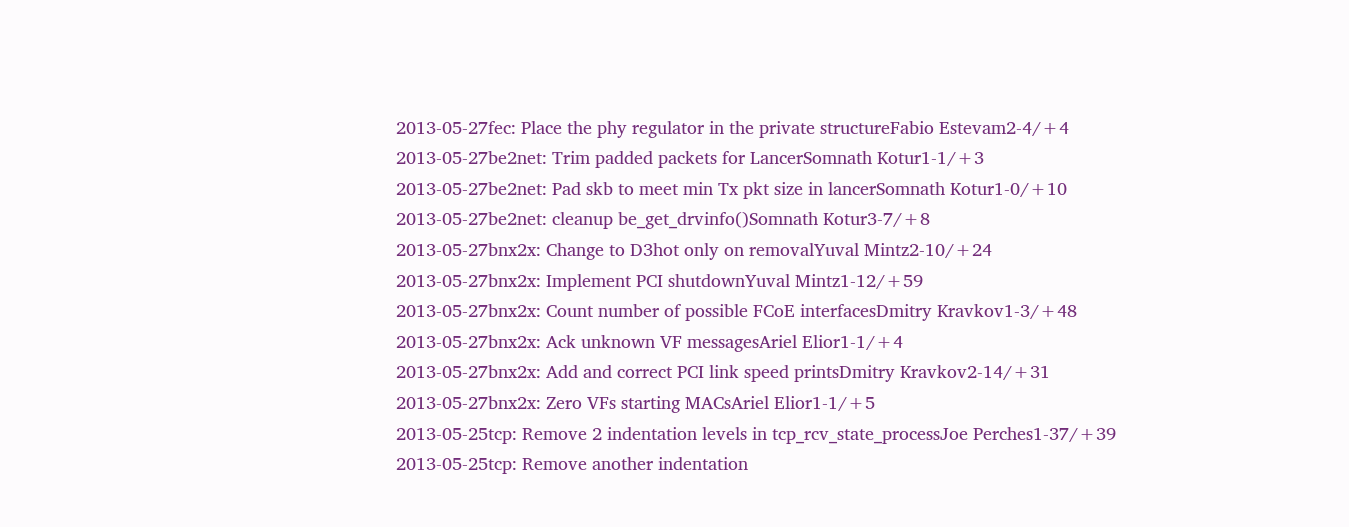2013-05-27fec: Place the phy regulator in the private structureFabio Estevam2-4/+4
2013-05-27be2net: Trim padded packets for LancerSomnath Kotur1-1/+3
2013-05-27be2net: Pad skb to meet min Tx pkt size in lancerSomnath Kotur1-0/+10
2013-05-27be2net: cleanup be_get_drvinfo()Somnath Kotur3-7/+8
2013-05-27bnx2x: Change to D3hot only on removalYuval Mintz2-10/+24
2013-05-27bnx2x: Implement PCI shutdownYuval Mintz1-12/+59
2013-05-27bnx2x: Count number of possible FCoE interfacesDmitry Kravkov1-3/+48
2013-05-27bnx2x: Ack unknown VF messagesAriel Elior1-1/+4
2013-05-27bnx2x: Add and correct PCI link speed printsDmitry Kravkov2-14/+31
2013-05-27bnx2x: Zero VFs starting MACsAriel Elior1-1/+5
2013-05-25tcp: Remove 2 indentation levels in tcp_rcv_state_processJoe Perches1-37/+39
2013-05-25tcp: Remove another indentation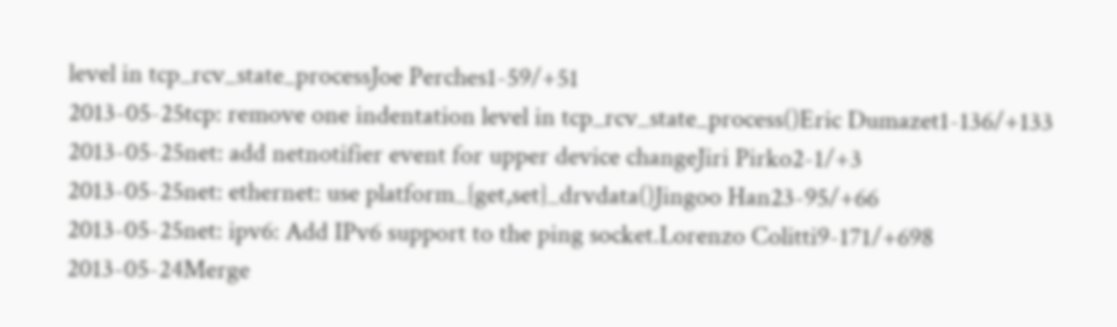level in tcp_rcv_state_processJoe Perches1-59/+51
2013-05-25tcp: remove one indentation level in tcp_rcv_state_process()Eric Dumazet1-136/+133
2013-05-25net: add netnotifier event for upper device changeJiri Pirko2-1/+3
2013-05-25net: ethernet: use platform_{get,set}_drvdata()Jingoo Han23-95/+66
2013-05-25net: ipv6: Add IPv6 support to the ping socket.Lorenzo Colitti9-171/+698
2013-05-24Merge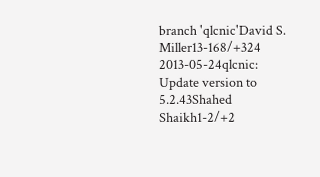branch 'qlcnic'David S. Miller13-168/+324
2013-05-24qlcnic: Update version to 5.2.43Shahed Shaikh1-2/+2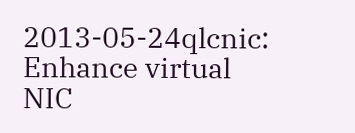2013-05-24qlcnic: Enhance virtual NIC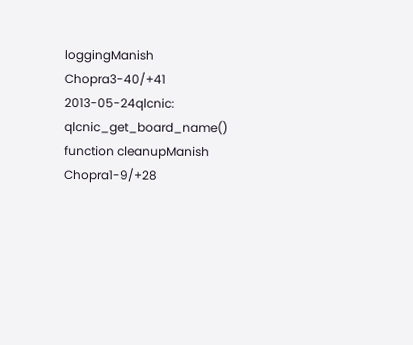loggingManish Chopra3-40/+41
2013-05-24qlcnic: qlcnic_get_board_name() function cleanupManish Chopra1-9/+28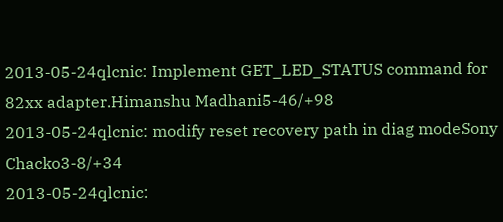2013-05-24qlcnic: Implement GET_LED_STATUS command for 82xx adapter.Himanshu Madhani5-46/+98
2013-05-24qlcnic: modify reset recovery path in diag modeSony Chacko3-8/+34
2013-05-24qlcnic: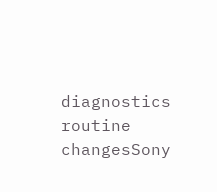diagnostics routine changesSony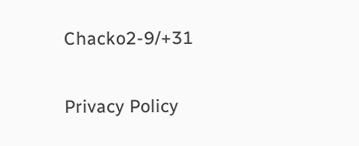Chacko2-9/+31

Privacy Policy